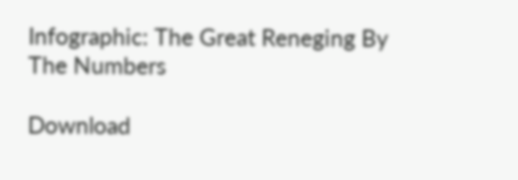Infographic: The Great Reneging By The Numbers

Download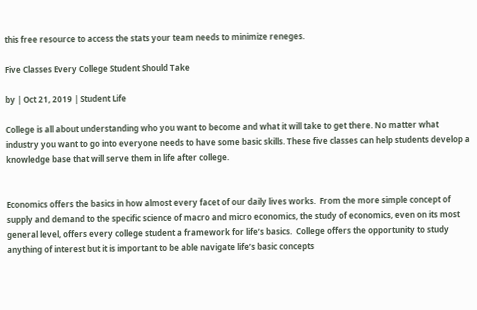this free resource to access the stats your team needs to minimize reneges.

Five Classes Every College Student Should Take

by | Oct 21, 2019 | Student Life

College is all about understanding who you want to become and what it will take to get there. No matter what industry you want to go into everyone needs to have some basic skills. These five classes can help students develop a knowledge base that will serve them in life after college.


Economics offers the basics in how almost every facet of our daily lives works.  From the more simple concept of supply and demand to the specific science of macro and micro economics, the study of economics, even on its most general level, offers every college student a framework for life’s basics.  College offers the opportunity to study anything of interest but it is important to be able navigate life’s basic concepts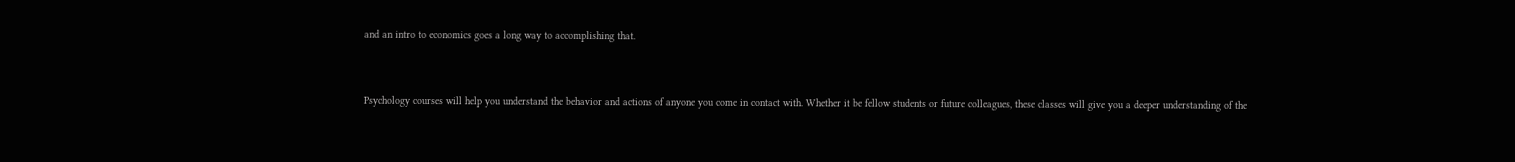and an intro to economics goes a long way to accomplishing that.


Psychology courses will help you understand the behavior and actions of anyone you come in contact with. Whether it be fellow students or future colleagues, these classes will give you a deeper understanding of the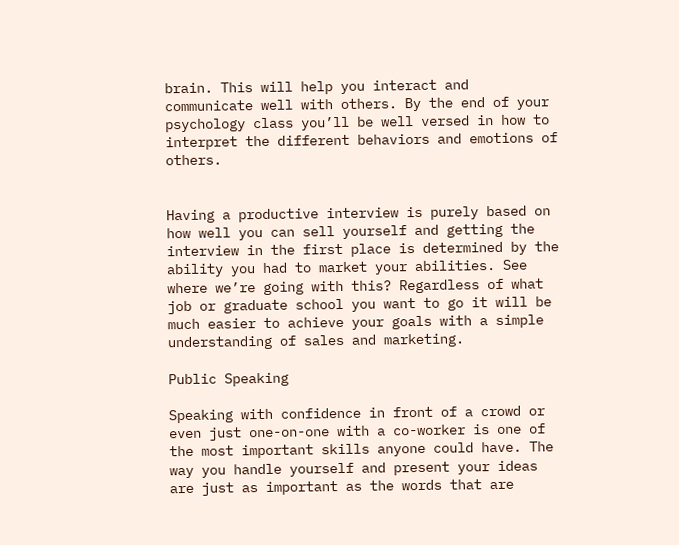brain. This will help you interact and communicate well with others. By the end of your psychology class you’ll be well versed in how to interpret the different behaviors and emotions of others.


Having a productive interview is purely based on how well you can sell yourself and getting the interview in the first place is determined by the ability you had to market your abilities. See where we’re going with this? Regardless of what job or graduate school you want to go it will be much easier to achieve your goals with a simple understanding of sales and marketing.

Public Speaking

Speaking with confidence in front of a crowd or even just one-on-one with a co-worker is one of the most important skills anyone could have. The way you handle yourself and present your ideas are just as important as the words that are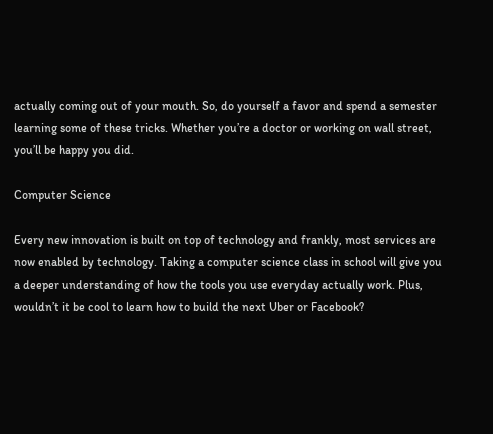actually coming out of your mouth. So, do yourself a favor and spend a semester learning some of these tricks. Whether you’re a doctor or working on wall street, you’ll be happy you did.

Computer Science

Every new innovation is built on top of technology and frankly, most services are now enabled by technology. Taking a computer science class in school will give you a deeper understanding of how the tools you use everyday actually work. Plus, wouldn’t it be cool to learn how to build the next Uber or Facebook?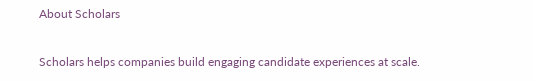About Scholars

Scholars helps companies build engaging candidate experiences at scale.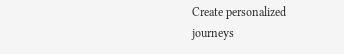Create personalized journeys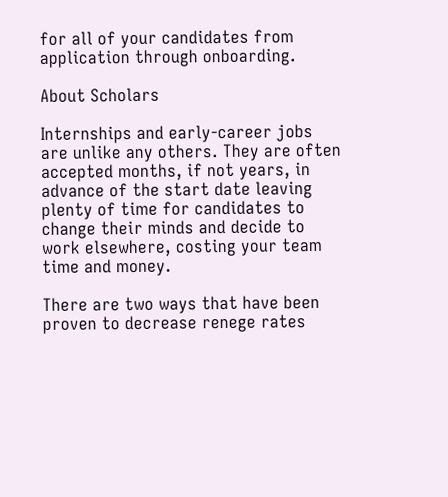for all of your candidates from application through onboarding.

About Scholars

Internships and early-career jobs are unlike any others. They are often accepted months, if not years, in advance of the start date leaving plenty of time for candidates to change their minds and decide to work elsewhere, costing your team time and money.

There are two ways that have been proven to decrease renege rates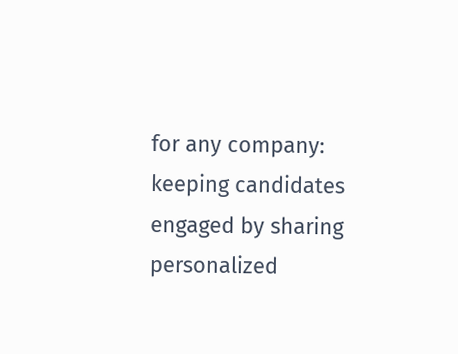for any company: keeping candidates engaged by sharing personalized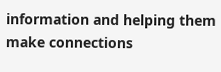information and helping them make connections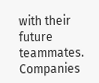with their future teammates. Companies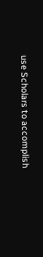use Scholars to accomplish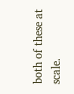both of these at scale.